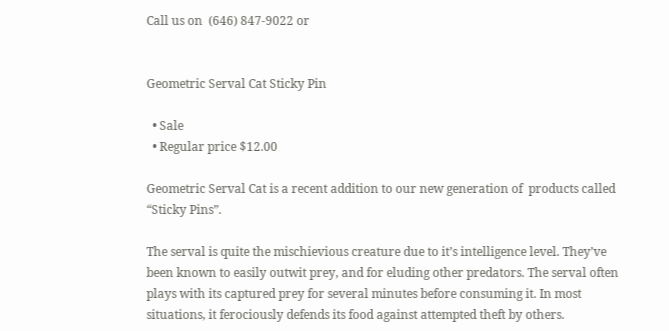Call us on  (646) 847-9022 or


Geometric Serval Cat Sticky Pin

  • Sale
  • Regular price $12.00

Geometric Serval Cat is a recent addition to our new generation of  products called “Sticky Pins”.

The serval is quite the mischievious creature due to it’s intelligence level. They’ve been known to easily outwit prey, and for eluding other predators. The serval often plays with its captured prey for several minutes before consuming it. In most situations, it ferociously defends its food against attempted theft by others.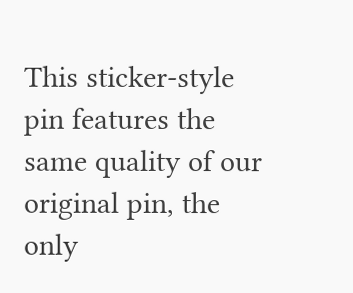This sticker-style pin features the same quality of our original pin, the only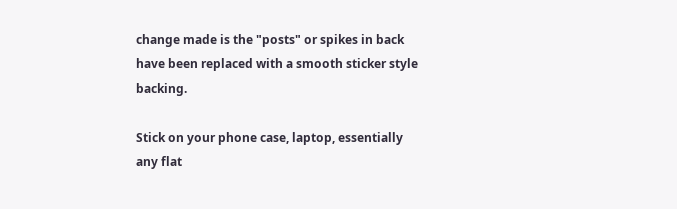change made is the "posts" or spikes in back have been replaced with a smooth sticker style backing.

Stick on your phone case, laptop, essentially any flat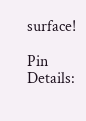surface!

Pin Details: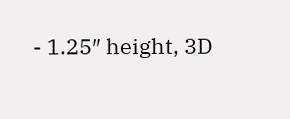- 1.25″ height, 3D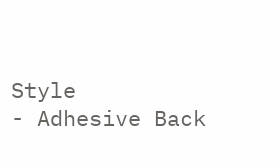Style
- Adhesive Back